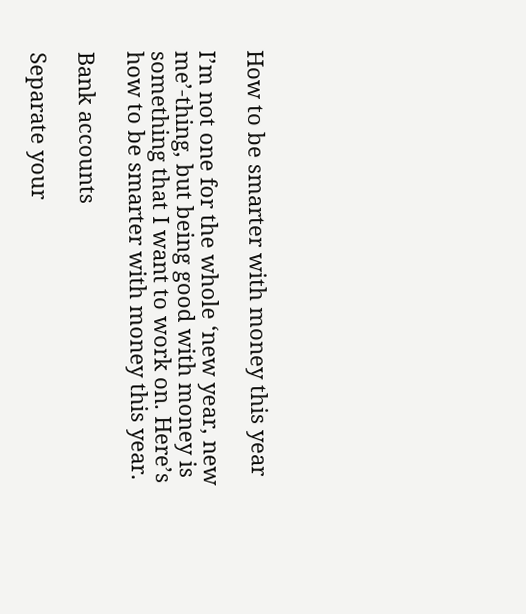How to be smarter with money this year

I’m not one for the whole ‘new year, new me’-thing, but being good with money is something that I want to work on. Here’s how to be smarter with money this year.

Bank accounts

Separate your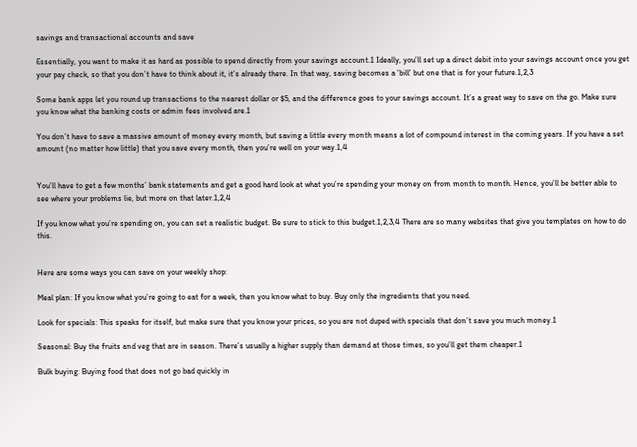savings and transactional accounts and save

Essentially, you want to make it as hard as possible to spend directly from your savings account.1 Ideally, you’ll set up a direct debit into your savings account once you get your pay check, so that you don’t have to think about it, it’s already there. In that way, saving becomes a ‘bill’ but one that is for your future.1,2,3

Some bank apps let you round up transactions to the nearest dollar or $5, and the difference goes to your savings account. It’s a great way to save on the go. Make sure you know what the banking costs or admin fees involved are.1

You don’t have to save a massive amount of money every month, but saving a little every month means a lot of compound interest in the coming years. If you have a set amount (no matter how little) that you save every month, then you’re well on your way.1,4


You’ll have to get a few months’ bank statements and get a good hard look at what you’re spending your money on from month to month. Hence, you’ll be better able to see where your problems lie, but more on that later.1,2,4

If you know what you’re spending on, you can set a realistic budget. Be sure to stick to this budget.1,2,3,4 There are so many websites that give you templates on how to do this.


Here are some ways you can save on your weekly shop:

Meal plan: If you know what you’re going to eat for a week, then you know what to buy. Buy only the ingredients that you need.

Look for specials: This speaks for itself, but make sure that you know your prices, so you are not duped with specials that don’t save you much money.1

Seasonal: Buy the fruits and veg that are in season. There’s usually a higher supply than demand at those times, so you’ll get them cheaper.1

Bulk buying: Buying food that does not go bad quickly in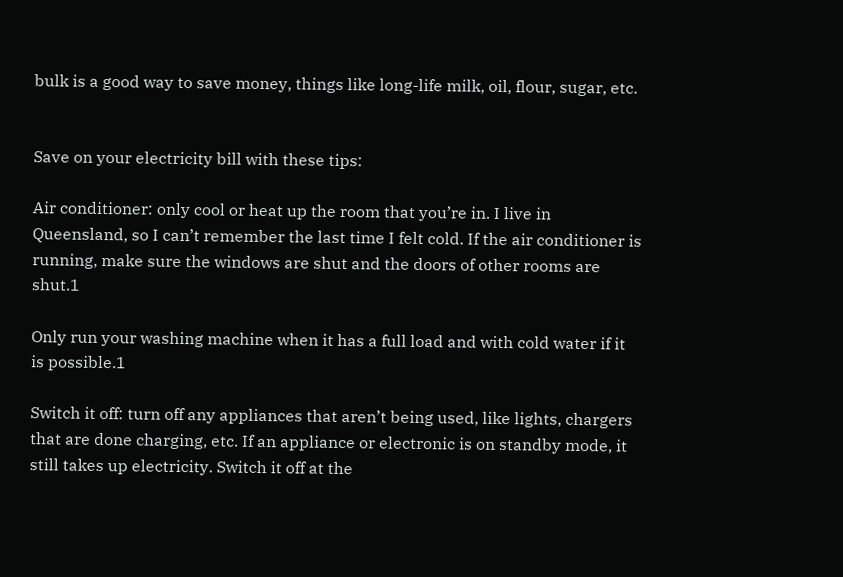bulk is a good way to save money, things like long-life milk, oil, flour, sugar, etc.


Save on your electricity bill with these tips:

Air conditioner: only cool or heat up the room that you’re in. I live in Queensland, so I can’t remember the last time I felt cold. If the air conditioner is running, make sure the windows are shut and the doors of other rooms are shut.1

Only run your washing machine when it has a full load and with cold water if it is possible.1

Switch it off: turn off any appliances that aren’t being used, like lights, chargers that are done charging, etc. If an appliance or electronic is on standby mode, it still takes up electricity. Switch it off at the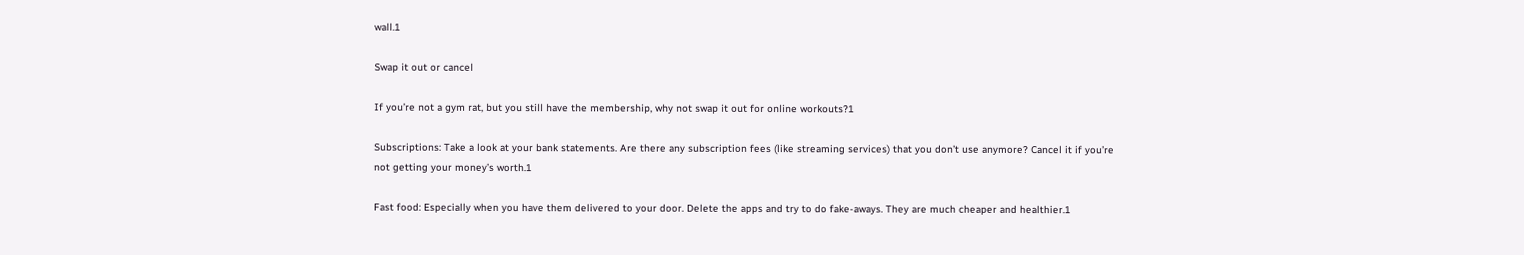wall.1

Swap it out or cancel

If you’re not a gym rat, but you still have the membership, why not swap it out for online workouts?1

Subscriptions: Take a look at your bank statements. Are there any subscription fees (like streaming services) that you don’t use anymore? Cancel it if you’re not getting your money’s worth.1

Fast food: Especially when you have them delivered to your door. Delete the apps and try to do fake-aways. They are much cheaper and healthier.1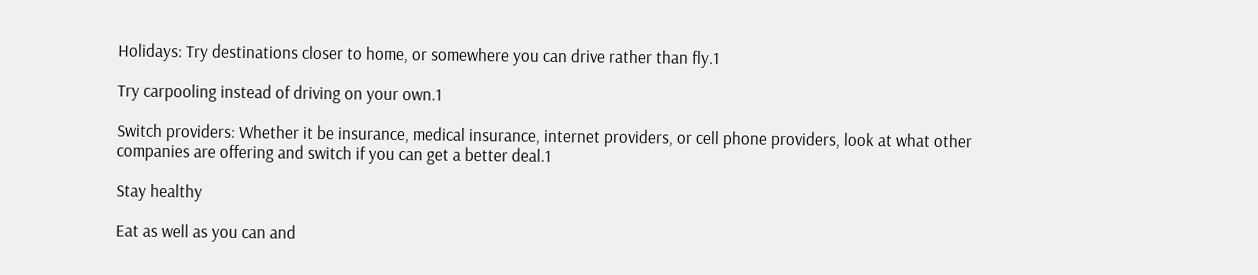Holidays: Try destinations closer to home, or somewhere you can drive rather than fly.1

Try carpooling instead of driving on your own.1

Switch providers: Whether it be insurance, medical insurance, internet providers, or cell phone providers, look at what other companies are offering and switch if you can get a better deal.1

Stay healthy

Eat as well as you can and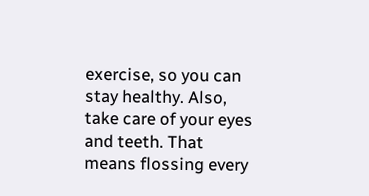exercise, so you can stay healthy. Also, take care of your eyes and teeth. That means flossing every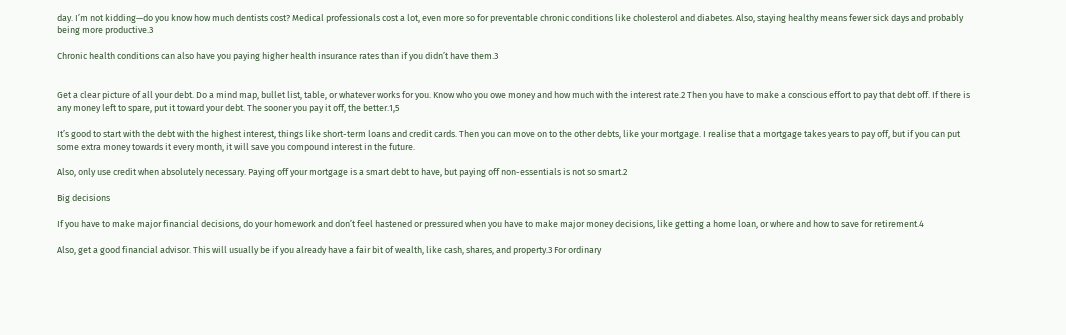day. I’m not kidding—do you know how much dentists cost? Medical professionals cost a lot, even more so for preventable chronic conditions like cholesterol and diabetes. Also, staying healthy means fewer sick days and probably being more productive.3

Chronic health conditions can also have you paying higher health insurance rates than if you didn’t have them.3


Get a clear picture of all your debt. Do a mind map, bullet list, table, or whatever works for you. Know who you owe money and how much with the interest rate.2 Then you have to make a conscious effort to pay that debt off. If there is any money left to spare, put it toward your debt. The sooner you pay it off, the better.1,5

It’s good to start with the debt with the highest interest, things like short-term loans and credit cards. Then you can move on to the other debts, like your mortgage. I realise that a mortgage takes years to pay off, but if you can put some extra money towards it every month, it will save you compound interest in the future.

Also, only use credit when absolutely necessary. Paying off your mortgage is a smart debt to have, but paying off non-essentials is not so smart.2

Big decisions

If you have to make major financial decisions, do your homework and don’t feel hastened or pressured when you have to make major money decisions, like getting a home loan, or where and how to save for retirement.4

Also, get a good financial advisor. This will usually be if you already have a fair bit of wealth, like cash, shares, and property.3 For ordinary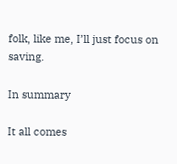folk, like me, I’ll just focus on saving.

In summary

It all comes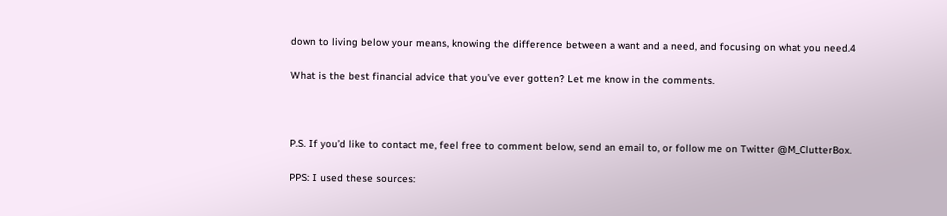down to living below your means, knowing the difference between a want and a need, and focusing on what you need.4

What is the best financial advice that you’ve ever gotten? Let me know in the comments.



P.S. If you’d like to contact me, feel free to comment below, send an email to, or follow me on Twitter @M_ClutterBox.

PPS: I used these sources: